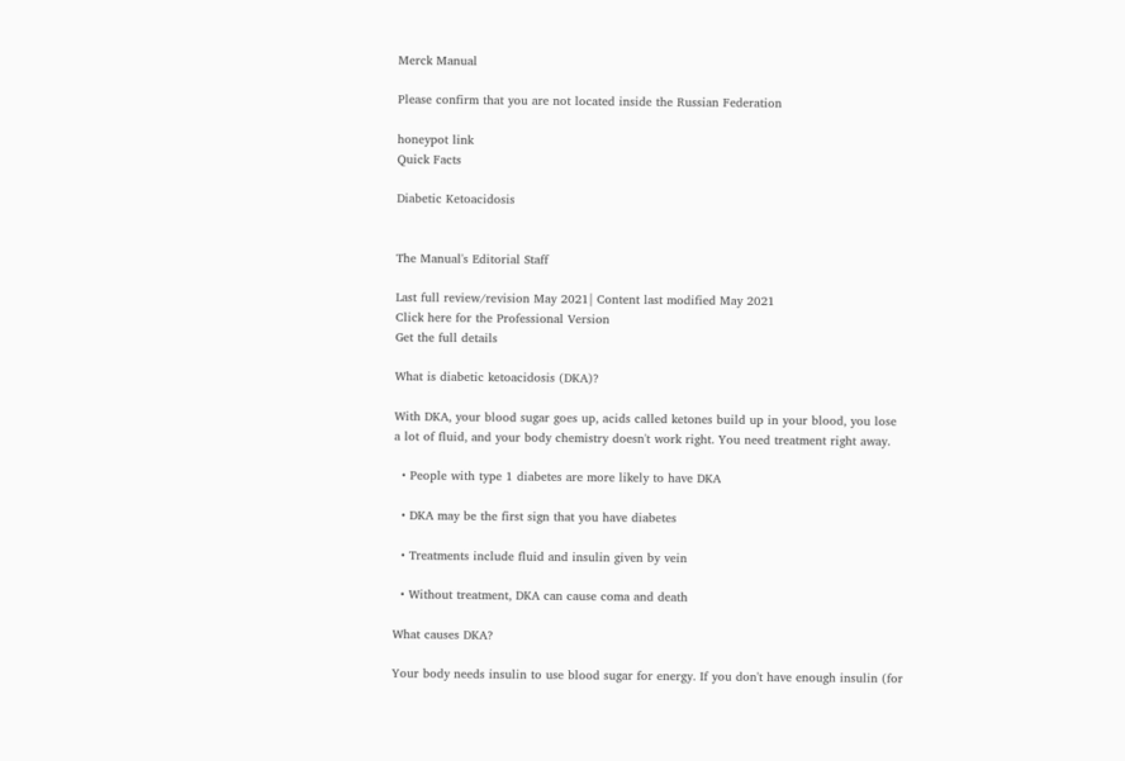Merck Manual

Please confirm that you are not located inside the Russian Federation

honeypot link
Quick Facts

Diabetic Ketoacidosis


The Manual's Editorial Staff

Last full review/revision May 2021| Content last modified May 2021
Click here for the Professional Version
Get the full details

What is diabetic ketoacidosis (DKA)?

With DKA, your blood sugar goes up, acids called ketones build up in your blood, you lose a lot of fluid, and your body chemistry doesn't work right. You need treatment right away.

  • People with type 1 diabetes are more likely to have DKA

  • DKA may be the first sign that you have diabetes

  • Treatments include fluid and insulin given by vein

  • Without treatment, DKA can cause coma and death

What causes DKA?

Your body needs insulin to use blood sugar for energy. If you don't have enough insulin (for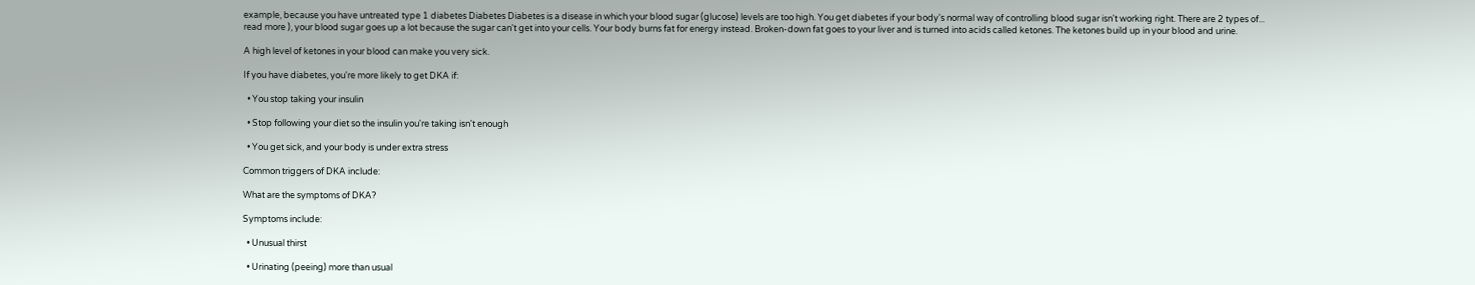example, because you have untreated type 1 diabetes Diabetes Diabetes is a disease in which your blood sugar (glucose) levels are too high. You get diabetes if your body's normal way of controlling blood sugar isn't working right. There are 2 types of... read more ), your blood sugar goes up a lot because the sugar can't get into your cells. Your body burns fat for energy instead. Broken-down fat goes to your liver and is turned into acids called ketones. The ketones build up in your blood and urine.

A high level of ketones in your blood can make you very sick.

If you have diabetes, you're more likely to get DKA if:

  • You stop taking your insulin

  • Stop following your diet so the insulin you're taking isn't enough

  • You get sick, and your body is under extra stress

Common triggers of DKA include:

What are the symptoms of DKA?

Symptoms include:

  • Unusual thirst

  • Urinating (peeing) more than usual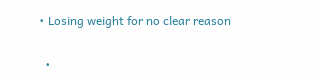• Losing weight for no clear reason

  •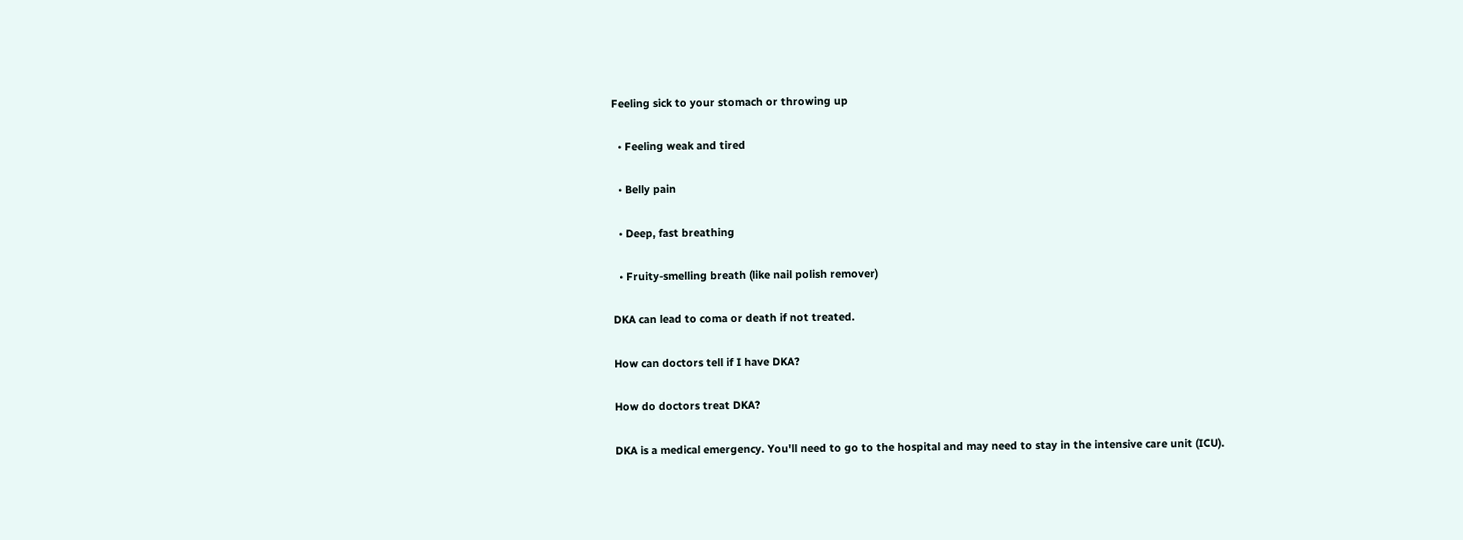Feeling sick to your stomach or throwing up

  • Feeling weak and tired

  • Belly pain

  • Deep, fast breathing

  • Fruity-smelling breath (like nail polish remover)

DKA can lead to coma or death if not treated.

How can doctors tell if I have DKA?

How do doctors treat DKA?

DKA is a medical emergency. You'll need to go to the hospital and may need to stay in the intensive care unit (ICU).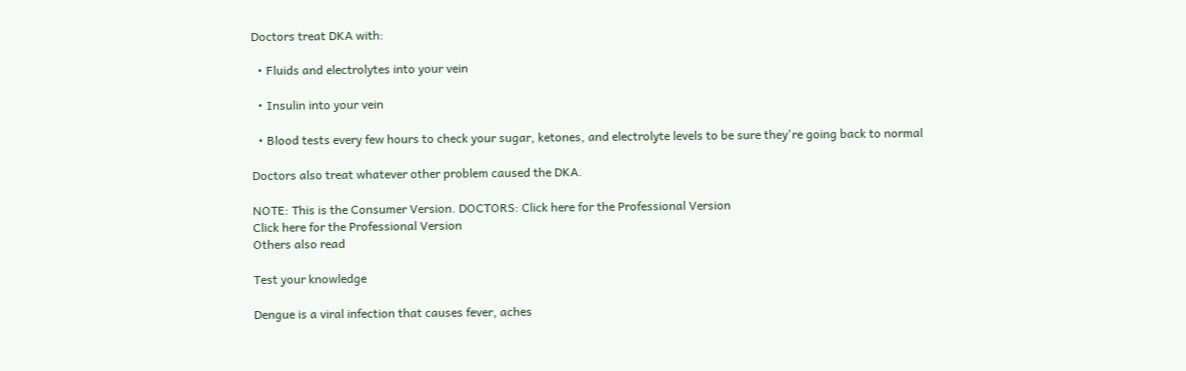Doctors treat DKA with:

  • Fluids and electrolytes into your vein

  • Insulin into your vein

  • Blood tests every few hours to check your sugar, ketones, and electrolyte levels to be sure they're going back to normal

Doctors also treat whatever other problem caused the DKA.

NOTE: This is the Consumer Version. DOCTORS: Click here for the Professional Version
Click here for the Professional Version
Others also read

Test your knowledge

Dengue is a viral infection that causes fever, aches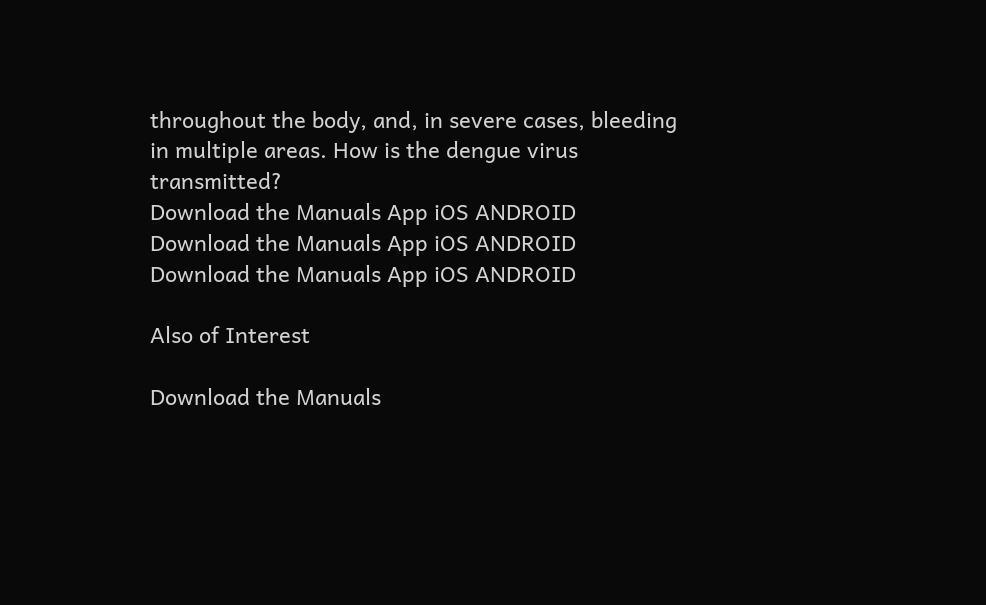throughout the body, and, in severe cases, bleeding in multiple areas. How is the dengue virus transmitted?
Download the Manuals App iOS ANDROID
Download the Manuals App iOS ANDROID
Download the Manuals App iOS ANDROID

Also of Interest

Download the Manuals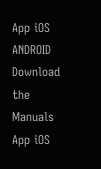App iOS ANDROID
Download the Manuals App iOS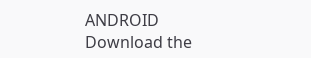ANDROID
Download the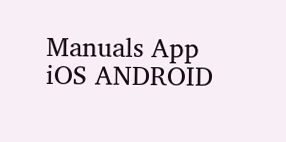Manuals App iOS ANDROID